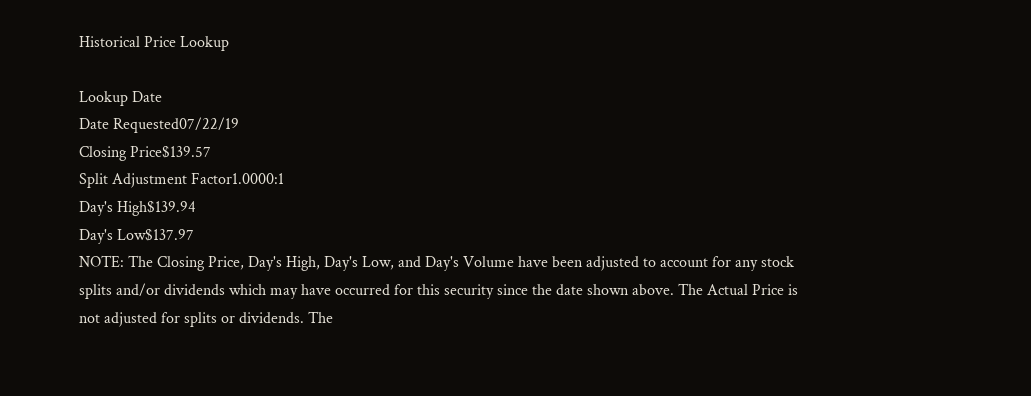Historical Price Lookup

Lookup Date
Date Requested07/22/19
Closing Price$139.57
Split Adjustment Factor1.0000:1
Day's High$139.94
Day's Low$137.97
NOTE: The Closing Price, Day's High, Day's Low, and Day's Volume have been adjusted to account for any stock splits and/or dividends which may have occurred for this security since the date shown above. The Actual Price is not adjusted for splits or dividends. The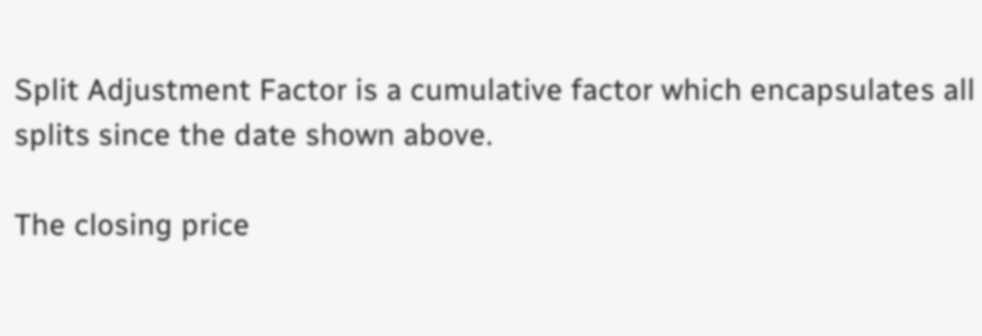Split Adjustment Factor is a cumulative factor which encapsulates all splits since the date shown above.

The closing price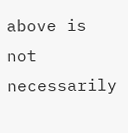above is not necessarily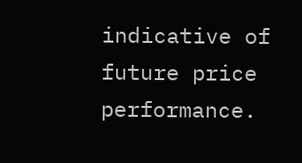indicative of future price performance.